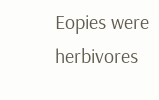Eopies were herbivores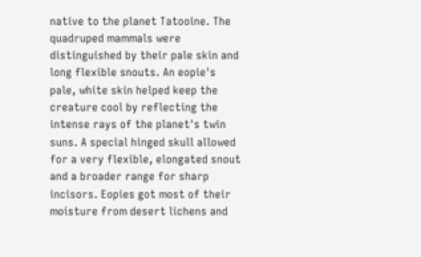native to the planet Tatooine. The quadruped mammals were distinguished by their pale skin and long flexible snouts. An eopie's pale, white skin helped keep the creature cool by reflecting the intense rays of the planet's twin suns. A special hinged skull allowed for a very flexible, elongated snout and a broader range for sharp incisors. Eopies got most of their moisture from desert lichens and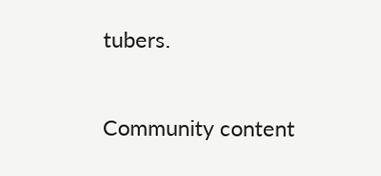tubers.

Community content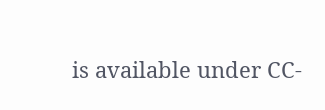is available under CC-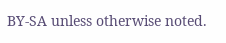BY-SA unless otherwise noted.